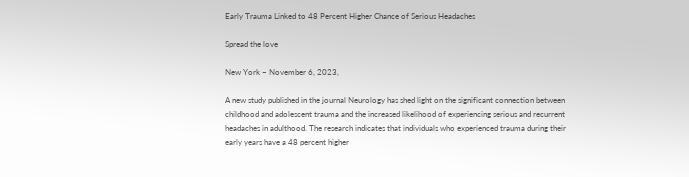Early Trauma Linked to 48 Percent Higher Chance of Serious Headaches

Spread the love

New York – November 6, 2023,

A new study published in the journal Neurology has shed light on the significant connection between childhood and adolescent trauma and the increased likelihood of experiencing serious and recurrent headaches in adulthood. The research indicates that individuals who experienced trauma during their early years have a 48 percent higher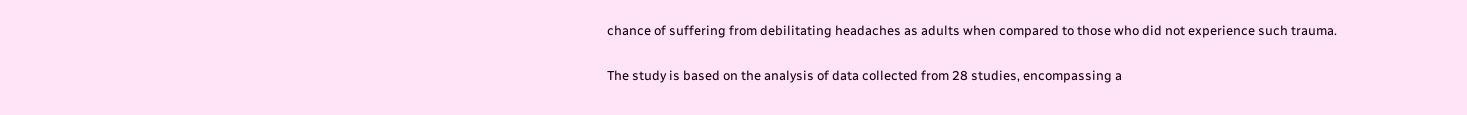chance of suffering from debilitating headaches as adults when compared to those who did not experience such trauma.

The study is based on the analysis of data collected from 28 studies, encompassing a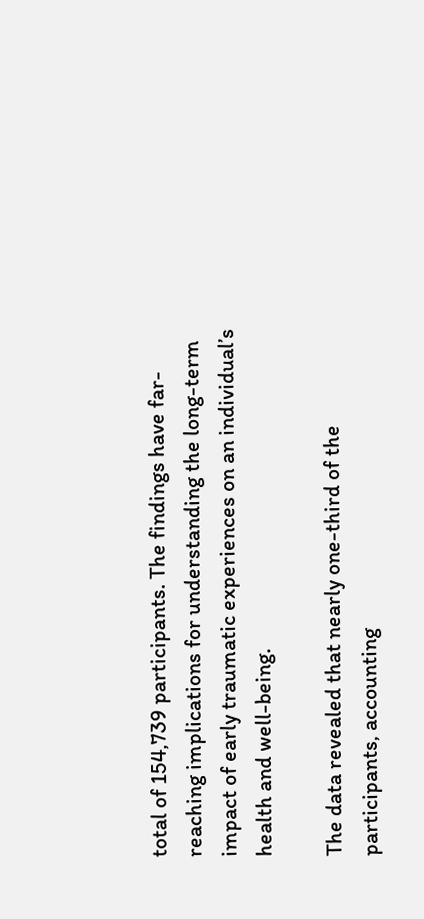total of 154,739 participants. The findings have far-reaching implications for understanding the long-term impact of early traumatic experiences on an individual’s health and well-being.

The data revealed that nearly one-third of the participants, accounting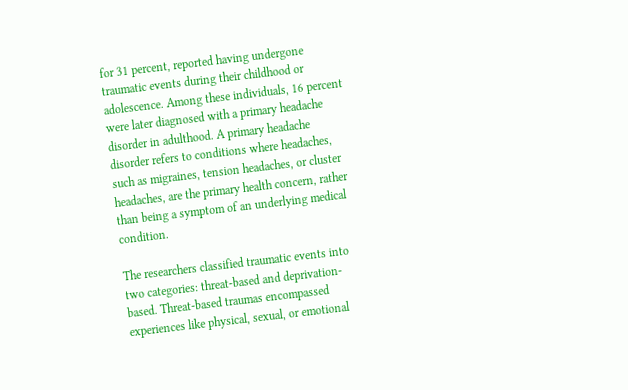for 31 percent, reported having undergone traumatic events during their childhood or adolescence. Among these individuals, 16 percent were later diagnosed with a primary headache disorder in adulthood. A primary headache disorder refers to conditions where headaches, such as migraines, tension headaches, or cluster headaches, are the primary health concern, rather than being a symptom of an underlying medical condition.

The researchers classified traumatic events into two categories: threat-based and deprivation-based. Threat-based traumas encompassed experiences like physical, sexual, or emotional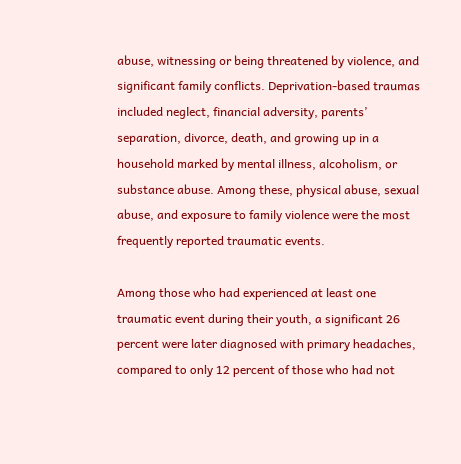abuse, witnessing or being threatened by violence, and significant family conflicts. Deprivation-based traumas included neglect, financial adversity, parents’ separation, divorce, death, and growing up in a household marked by mental illness, alcoholism, or substance abuse. Among these, physical abuse, sexual abuse, and exposure to family violence were the most frequently reported traumatic events.

Among those who had experienced at least one traumatic event during their youth, a significant 26 percent were later diagnosed with primary headaches, compared to only 12 percent of those who had not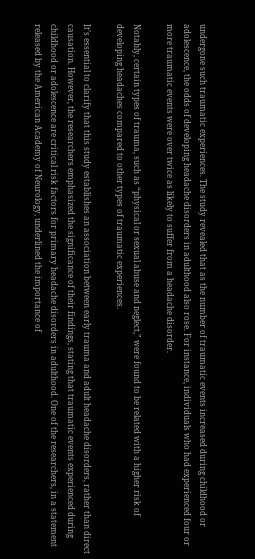undergone such traumatic experiences. The study revealed that as the number of traumatic events increased during childhood or adolescence, the odds of developing headache disorders in adulthood also rose. For instance, individuals who had experienced four or more traumatic events were over twice as likely to suffer from a headache disorder.

Notably, certain types of trauma, such as “physical or sexual abuse and neglect,” were found to be related with a higher risk of developing headaches compared to other types of traumatic experiences.

It’s essential to clarify that this study establishes an association between early trauma and adult headache disorders, rather than direct causation. However, the researchers emphasized the significance of their findings, stating that traumatic events experienced during childhood or adolescence are critical risk factors for primary headache disorders in adulthood. One of the researchers, in a statement released by the American Academy of Neurology, underlined the importance of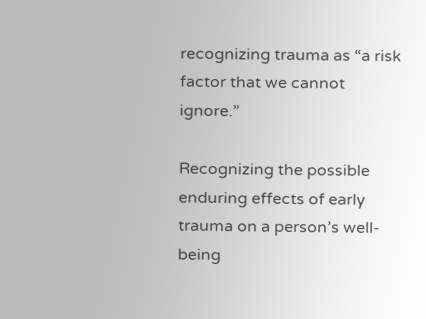recognizing trauma as “a risk factor that we cannot ignore.”

Recognizing the possible enduring effects of early trauma on a person’s well-being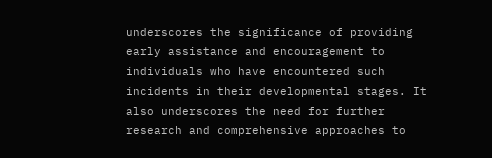underscores the significance of providing early assistance and encouragement to individuals who have encountered such incidents in their developmental stages. It also underscores the need for further research and comprehensive approaches to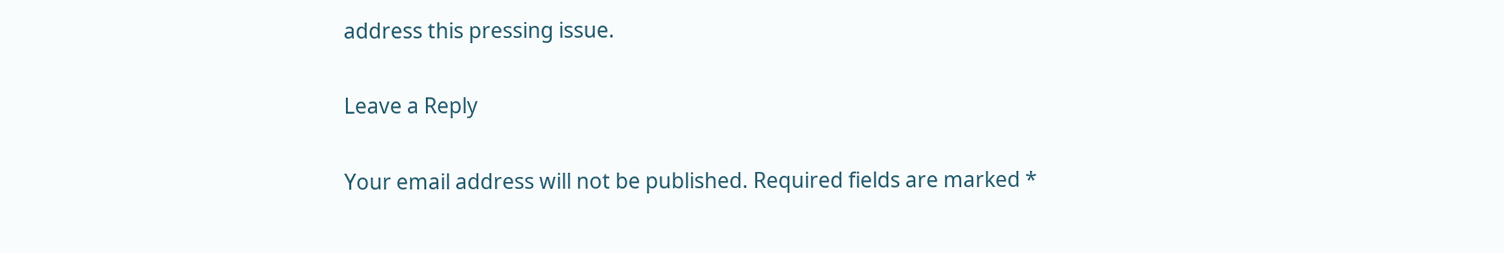address this pressing issue.

Leave a Reply

Your email address will not be published. Required fields are marked *